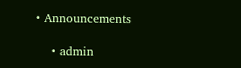• Announcements

    • admin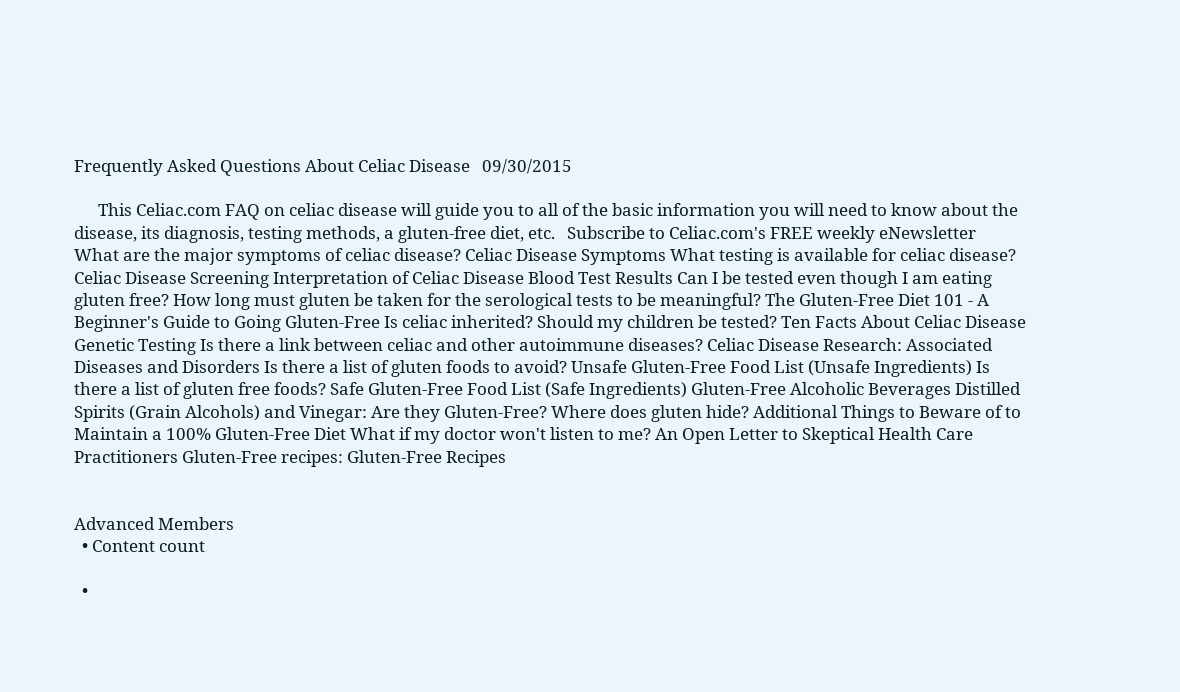Frequently Asked Questions About Celiac Disease   09/30/2015

      This Celiac.com FAQ on celiac disease will guide you to all of the basic information you will need to know about the disease, its diagnosis, testing methods, a gluten-free diet, etc.   Subscribe to Celiac.com's FREE weekly eNewsletter   What are the major symptoms of celiac disease? Celiac Disease Symptoms What testing is available for celiac disease?  Celiac Disease Screening Interpretation of Celiac Disease Blood Test Results Can I be tested even though I am eating gluten free? How long must gluten be taken for the serological tests to be meaningful? The Gluten-Free Diet 101 - A Beginner's Guide to Going Gluten-Free Is celiac inherited? Should my children be tested? Ten Facts About Celiac Disease Genetic Testing Is there a link between celiac and other autoimmune diseases? Celiac Disease Research: Associated Diseases and Disorders Is there a list of gluten foods to avoid? Unsafe Gluten-Free Food List (Unsafe Ingredients) Is there a list of gluten free foods? Safe Gluten-Free Food List (Safe Ingredients) Gluten-Free Alcoholic Beverages Distilled Spirits (Grain Alcohols) and Vinegar: Are they Gluten-Free? Where does gluten hide? Additional Things to Beware of to Maintain a 100% Gluten-Free Diet What if my doctor won't listen to me? An Open Letter to Skeptical Health Care Practitioners Gluten-Free recipes: Gluten-Free Recipes


Advanced Members
  • Content count

  •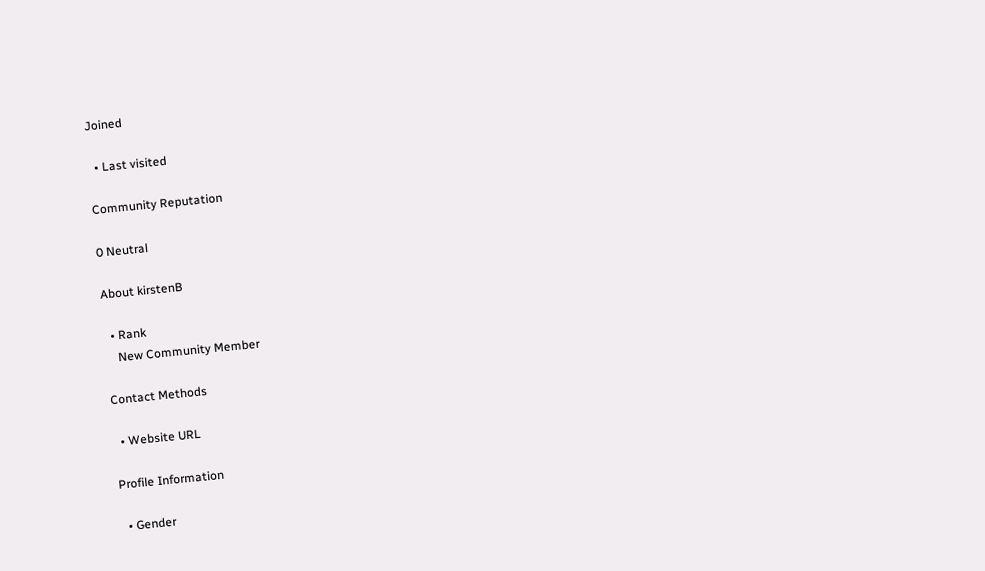Joined

  • Last visited

Community Reputation

0 Neutral

About kirstenB

  • Rank
    New Community Member

Contact Methods

  • Website URL

Profile Information

  • Gender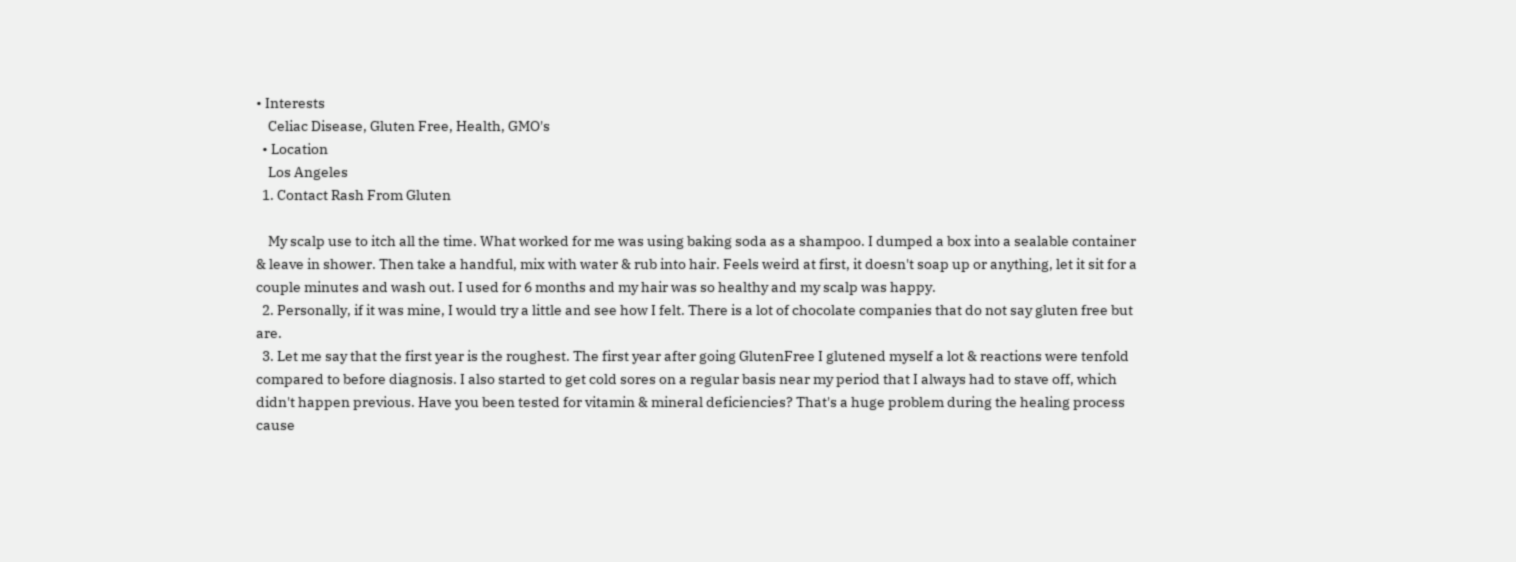• Interests
    Celiac Disease, Gluten Free, Health, GMO's
  • Location
    Los Angeles
  1. Contact Rash From Gluten

    My scalp use to itch all the time. What worked for me was using baking soda as a shampoo. I dumped a box into a sealable container & leave in shower. Then take a handful, mix with water & rub into hair. Feels weird at first, it doesn't soap up or anything, let it sit for a couple minutes and wash out. I used for 6 months and my hair was so healthy and my scalp was happy.
  2. Personally, if it was mine, I would try a little and see how I felt. There is a lot of chocolate companies that do not say gluten free but are.
  3. Let me say that the first year is the roughest. The first year after going GlutenFree I glutened myself a lot & reactions were tenfold compared to before diagnosis. I also started to get cold sores on a regular basis near my period that I always had to stave off, which didn't happen previous. Have you been tested for vitamin & mineral deficiencies? That's a huge problem during the healing process cause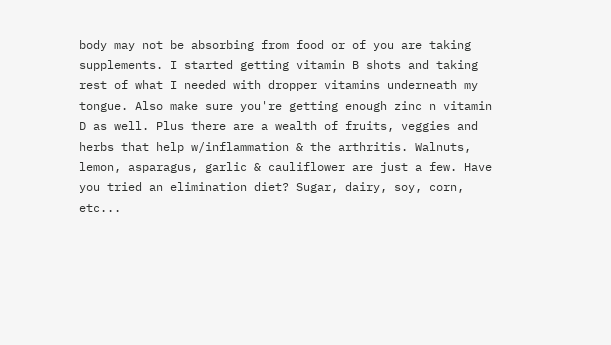body may not be absorbing from food or of you are taking supplements. I started getting vitamin B shots and taking rest of what I needed with dropper vitamins underneath my tongue. Also make sure you're getting enough zinc n vitamin D as well. Plus there are a wealth of fruits, veggies and herbs that help w/inflammation & the arthritis. Walnuts, lemon, asparagus, garlic & cauliflower are just a few. Have you tried an elimination diet? Sugar, dairy, soy, corn, etc...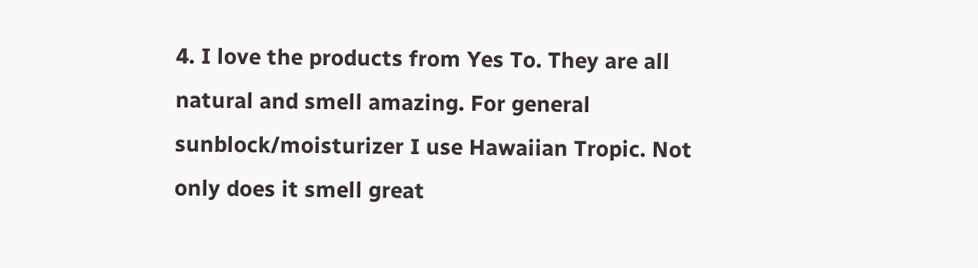4. I love the products from Yes To. They are all natural and smell amazing. For general sunblock/moisturizer I use Hawaiian Tropic. Not only does it smell great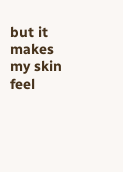but it makes my skin feel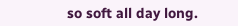so soft all day long.